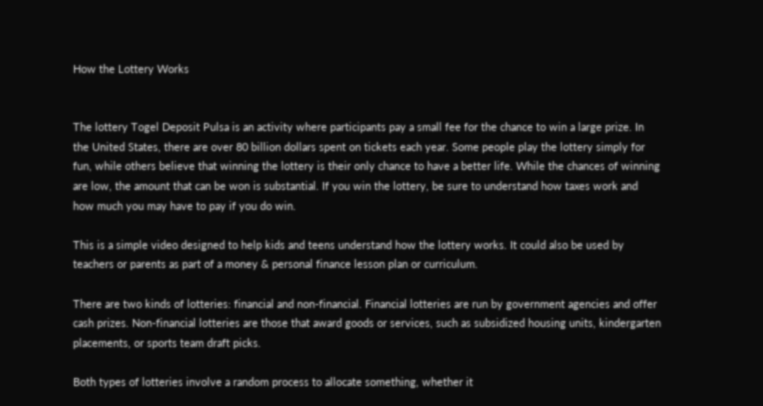How the Lottery Works


The lottery Togel Deposit Pulsa is an activity where participants pay a small fee for the chance to win a large prize. In the United States, there are over 80 billion dollars spent on tickets each year. Some people play the lottery simply for fun, while others believe that winning the lottery is their only chance to have a better life. While the chances of winning are low, the amount that can be won is substantial. If you win the lottery, be sure to understand how taxes work and how much you may have to pay if you do win.

This is a simple video designed to help kids and teens understand how the lottery works. It could also be used by teachers or parents as part of a money & personal finance lesson plan or curriculum.

There are two kinds of lotteries: financial and non-financial. Financial lotteries are run by government agencies and offer cash prizes. Non-financial lotteries are those that award goods or services, such as subsidized housing units, kindergarten placements, or sports team draft picks.

Both types of lotteries involve a random process to allocate something, whether it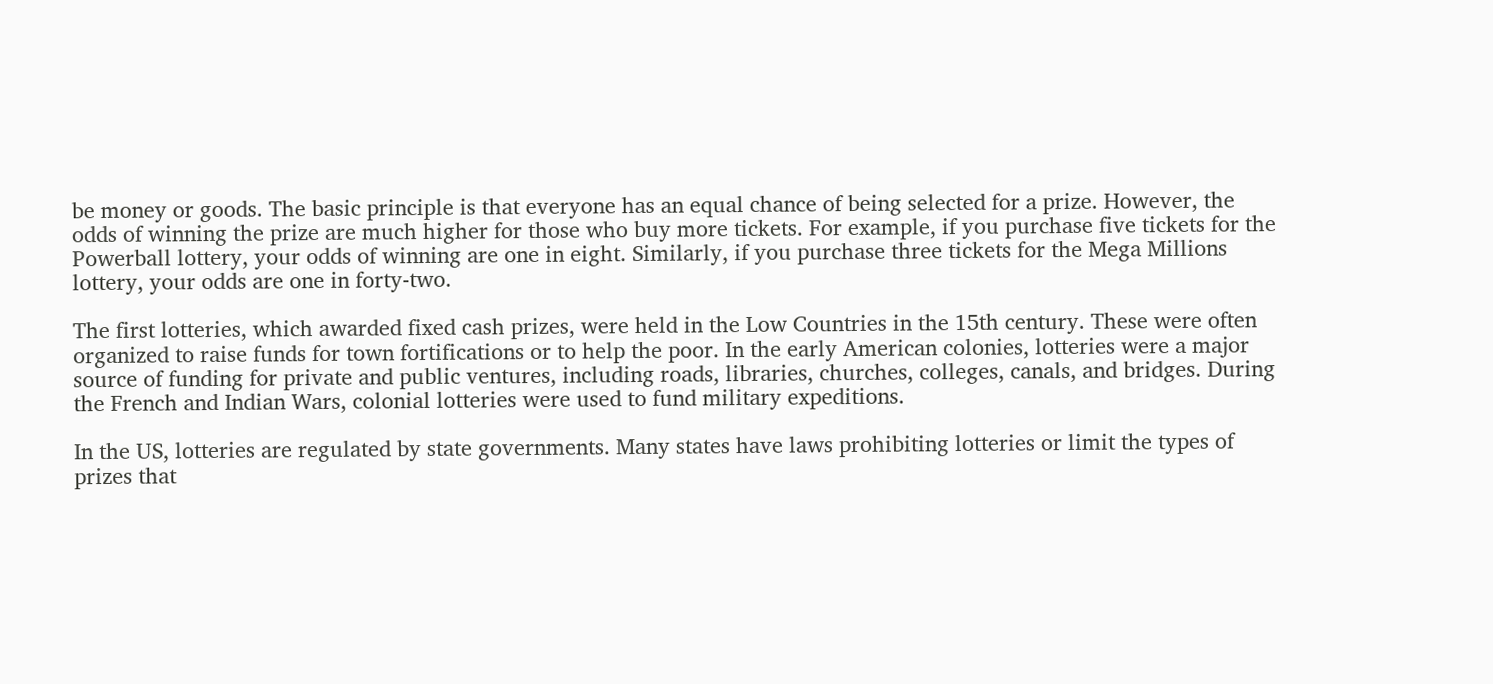be money or goods. The basic principle is that everyone has an equal chance of being selected for a prize. However, the odds of winning the prize are much higher for those who buy more tickets. For example, if you purchase five tickets for the Powerball lottery, your odds of winning are one in eight. Similarly, if you purchase three tickets for the Mega Millions lottery, your odds are one in forty-two.

The first lotteries, which awarded fixed cash prizes, were held in the Low Countries in the 15th century. These were often organized to raise funds for town fortifications or to help the poor. In the early American colonies, lotteries were a major source of funding for private and public ventures, including roads, libraries, churches, colleges, canals, and bridges. During the French and Indian Wars, colonial lotteries were used to fund military expeditions.

In the US, lotteries are regulated by state governments. Many states have laws prohibiting lotteries or limit the types of prizes that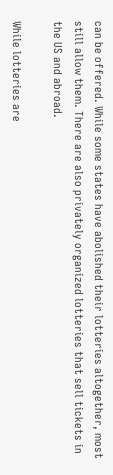can be offered. While some states have abolished their lotteries altogether, most still allow them. There are also privately organized lotteries that sell tickets in the US and abroad.

While lotteries are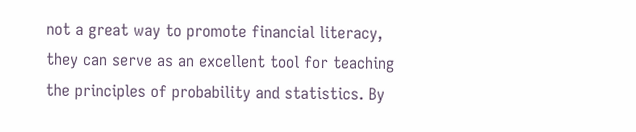not a great way to promote financial literacy, they can serve as an excellent tool for teaching the principles of probability and statistics. By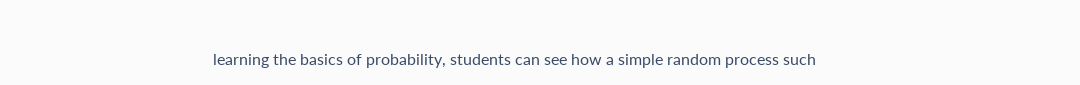learning the basics of probability, students can see how a simple random process such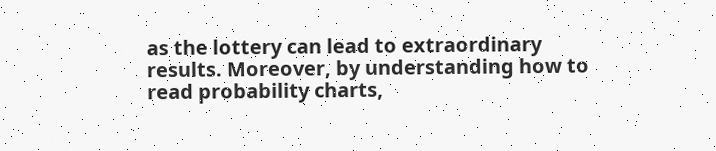as the lottery can lead to extraordinary results. Moreover, by understanding how to read probability charts,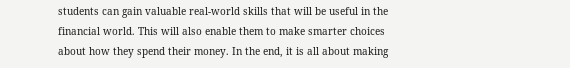students can gain valuable real-world skills that will be useful in the financial world. This will also enable them to make smarter choices about how they spend their money. In the end, it is all about making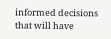informed decisions that will have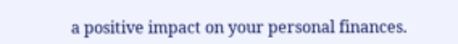a positive impact on your personal finances.